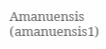Amanuensis (amanuensis1)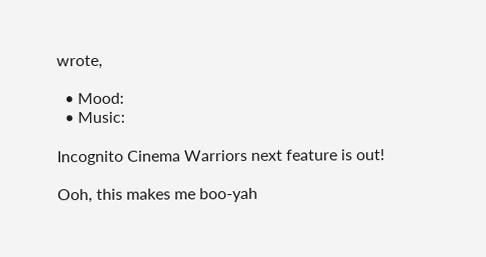wrote,

  • Mood:
  • Music:

Incognito Cinema Warriors next feature is out!

Ooh, this makes me boo-yah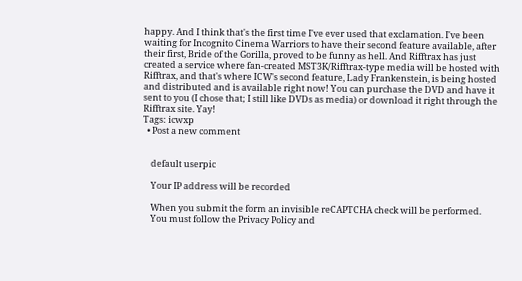happy. And I think that's the first time I've ever used that exclamation. I've been waiting for Incognito Cinema Warriors to have their second feature available, after their first, Bride of the Gorilla, proved to be funny as hell. And Rifftrax has just created a service where fan-created MST3K/Rifftrax-type media will be hosted with Rifftrax, and that's where ICW's second feature, Lady Frankenstein, is being hosted and distributed and is available right now! You can purchase the DVD and have it sent to you (I chose that; I still like DVDs as media) or download it right through the Rifftrax site. Yay!
Tags: icwxp
  • Post a new comment


    default userpic

    Your IP address will be recorded

    When you submit the form an invisible reCAPTCHA check will be performed.
    You must follow the Privacy Policy and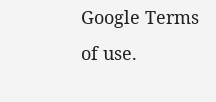Google Terms of use.